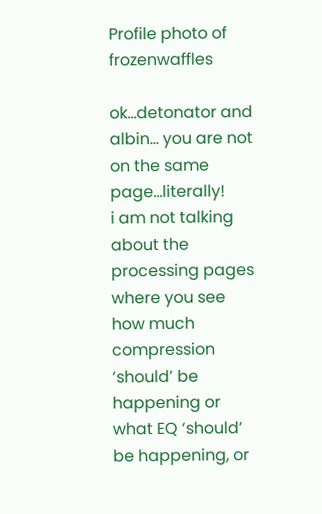Profile photo of frozenwaffles

ok…detonator and albin… you are not on the same page…literally!
i am not talking about the processing pages where you see how much compression ‘should’ be happening or what EQ ‘should’ be happening, or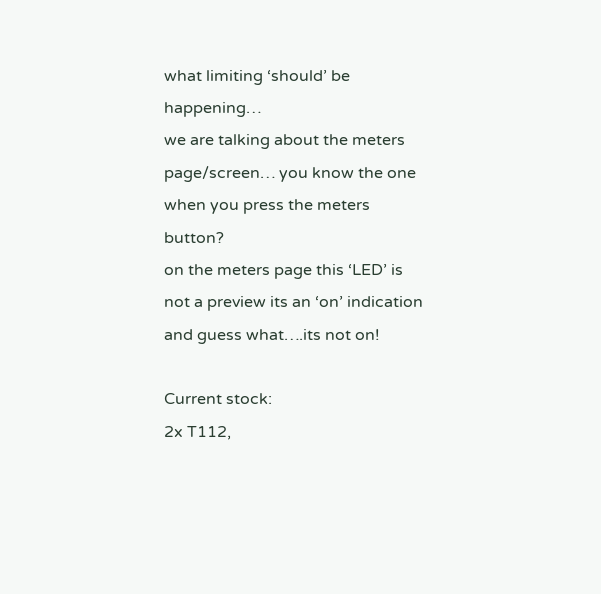what limiting ‘should’ be happening…
we are talking about the meters page/screen… you know the one when you press the meters button?
on the meters page this ‘LED’ is not a preview its an ‘on’ indication and guess what….its not on!

Current stock:
2x T112,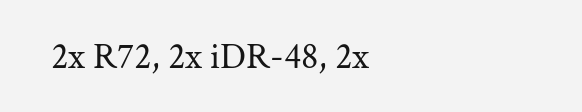2x R72, 2x iDR-48, 2x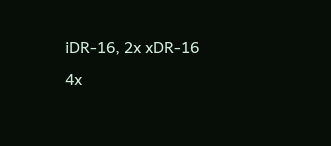iDR-16, 2x xDR-16
4x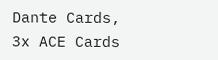Dante Cards, 3x ACE Cards